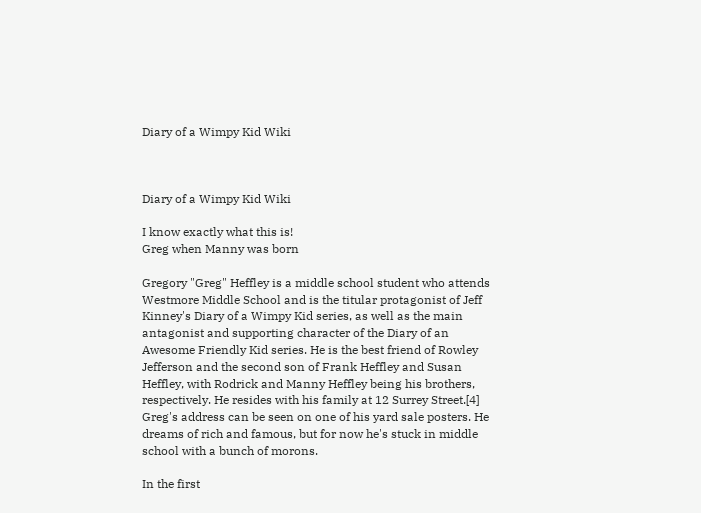Diary of a Wimpy Kid Wiki



Diary of a Wimpy Kid Wiki

I know exactly what this is!
Greg when Manny was born

Gregory "Greg" Heffley is a middle school student who attends Westmore Middle School and is the titular protagonist of Jeff Kinney's Diary of a Wimpy Kid series, as well as the main antagonist and supporting character of the Diary of an Awesome Friendly Kid series. He is the best friend of Rowley Jefferson and the second son of Frank Heffley and Susan Heffley, with Rodrick and Manny Heffley being his brothers, respectively. He resides with his family at 12 Surrey Street.[4] Greg's address can be seen on one of his yard sale posters. He dreams of rich and famous, but for now he's stuck in middle school with a bunch of morons.

In the first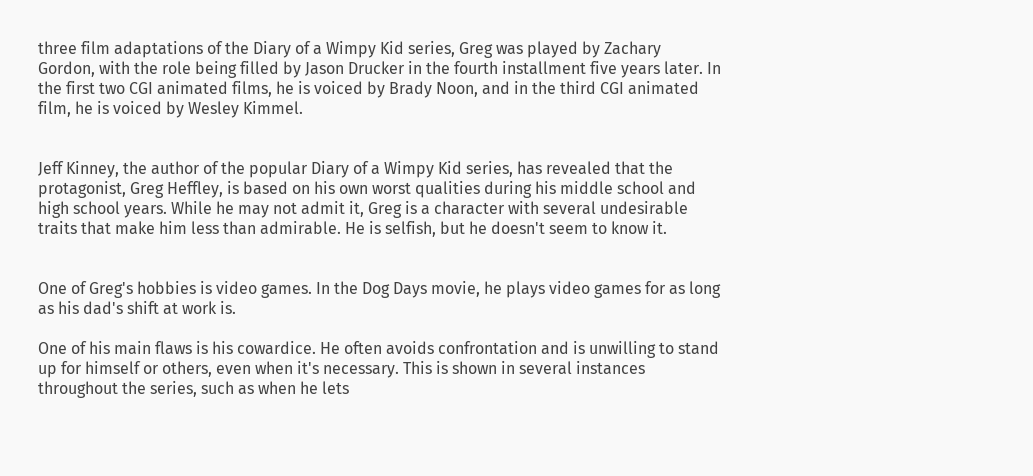three film adaptations of the Diary of a Wimpy Kid series, Greg was played by Zachary Gordon, with the role being filled by Jason Drucker in the fourth installment five years later. In the first two CGI animated films, he is voiced by Brady Noon, and in the third CGI animated film, he is voiced by Wesley Kimmel.


Jeff Kinney, the author of the popular Diary of a Wimpy Kid series, has revealed that the protagonist, Greg Heffley, is based on his own worst qualities during his middle school and high school years. While he may not admit it, Greg is a character with several undesirable traits that make him less than admirable. He is selfish, but he doesn't seem to know it.


One of Greg's hobbies is video games. In the Dog Days movie, he plays video games for as long as his dad's shift at work is.

One of his main flaws is his cowardice. He often avoids confrontation and is unwilling to stand up for himself or others, even when it's necessary. This is shown in several instances throughout the series, such as when he lets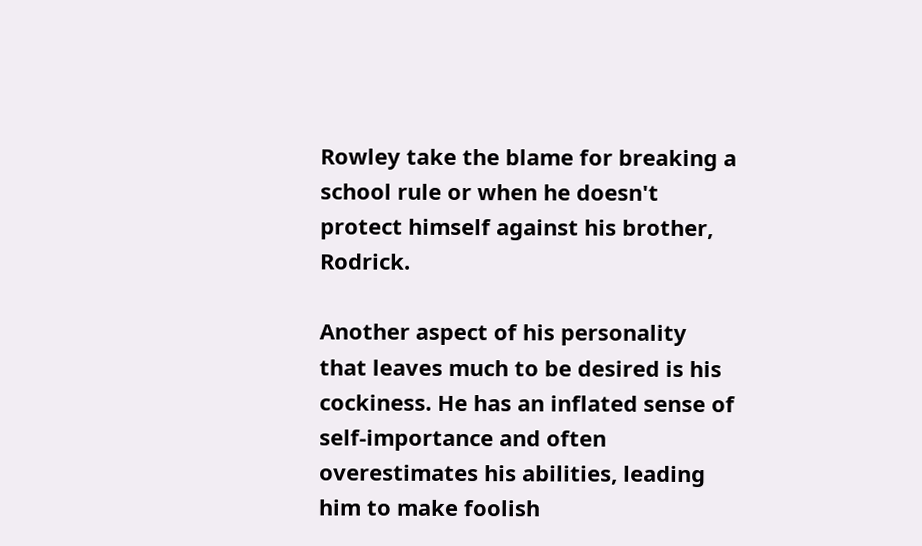Rowley take the blame for breaking a school rule or when he doesn't protect himself against his brother, Rodrick.

Another aspect of his personality that leaves much to be desired is his cockiness. He has an inflated sense of self-importance and often overestimates his abilities, leading him to make foolish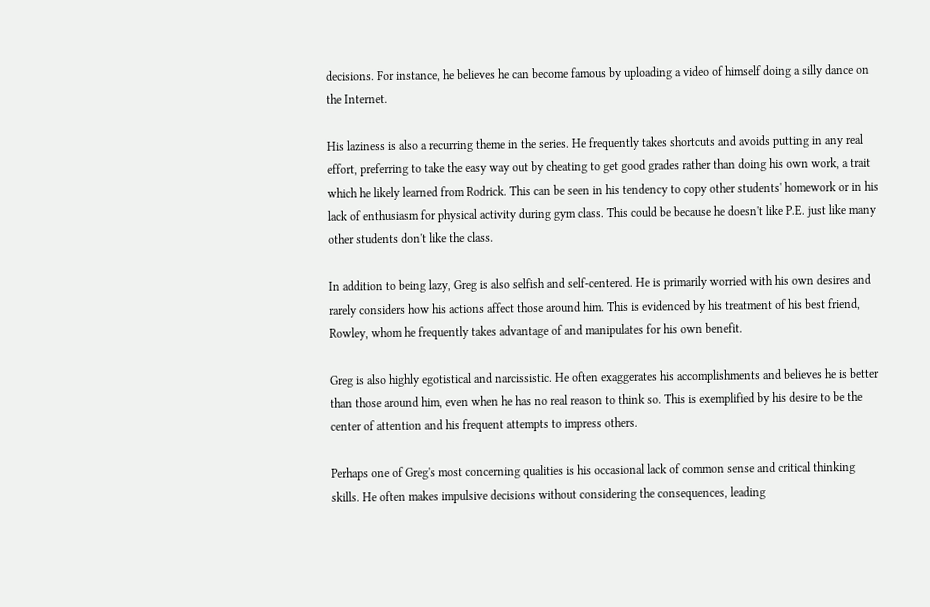decisions. For instance, he believes he can become famous by uploading a video of himself doing a silly dance on the Internet.

His laziness is also a recurring theme in the series. He frequently takes shortcuts and avoids putting in any real effort, preferring to take the easy way out by cheating to get good grades rather than doing his own work, a trait which he likely learned from Rodrick. This can be seen in his tendency to copy other students' homework or in his lack of enthusiasm for physical activity during gym class. This could be because he doesn't like P.E. just like many other students don't like the class.

In addition to being lazy, Greg is also selfish and self-centered. He is primarily worried with his own desires and rarely considers how his actions affect those around him. This is evidenced by his treatment of his best friend, Rowley, whom he frequently takes advantage of and manipulates for his own benefit.

Greg is also highly egotistical and narcissistic. He often exaggerates his accomplishments and believes he is better than those around him, even when he has no real reason to think so. This is exemplified by his desire to be the center of attention and his frequent attempts to impress others.

Perhaps one of Greg's most concerning qualities is his occasional lack of common sense and critical thinking skills. He often makes impulsive decisions without considering the consequences, leading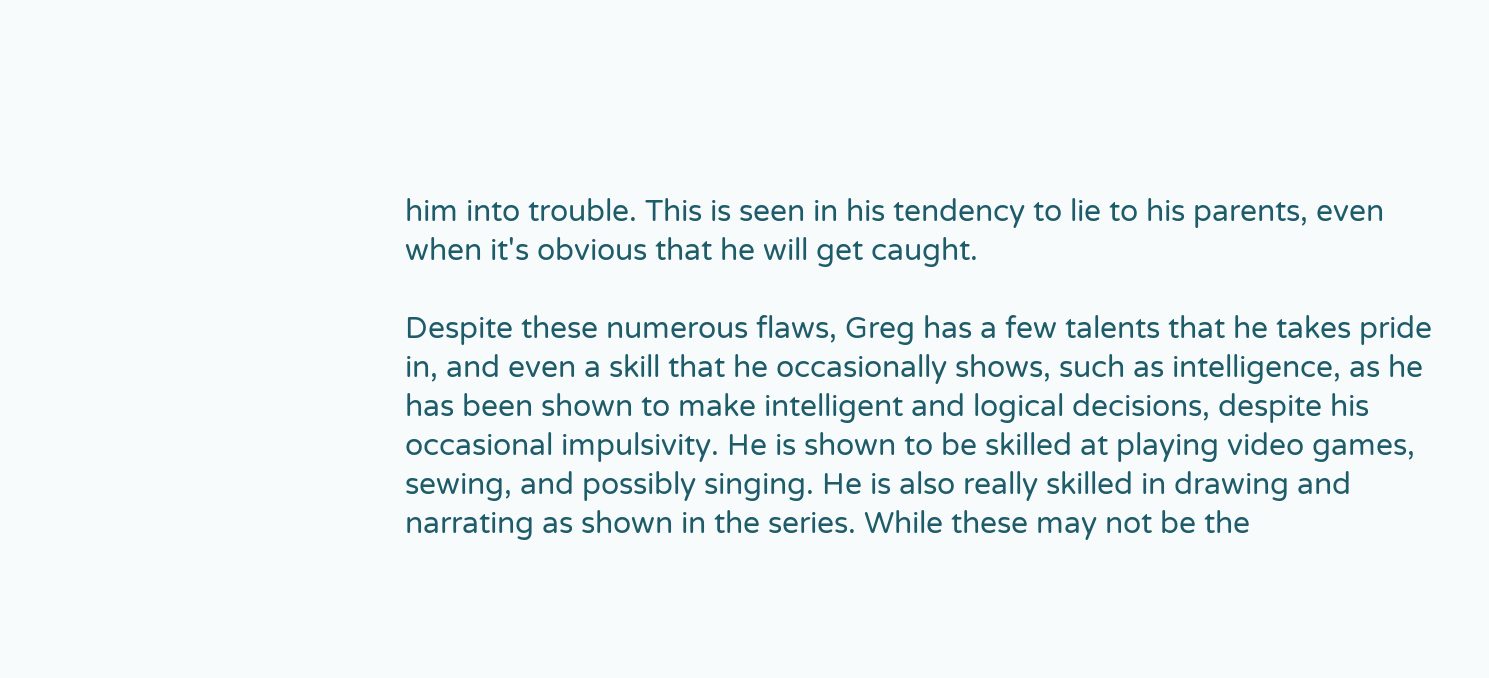him into trouble. This is seen in his tendency to lie to his parents, even when it's obvious that he will get caught.

Despite these numerous flaws, Greg has a few talents that he takes pride in, and even a skill that he occasionally shows, such as intelligence, as he has been shown to make intelligent and logical decisions, despite his occasional impulsivity. He is shown to be skilled at playing video games, sewing, and possibly singing. He is also really skilled in drawing and narrating as shown in the series. While these may not be the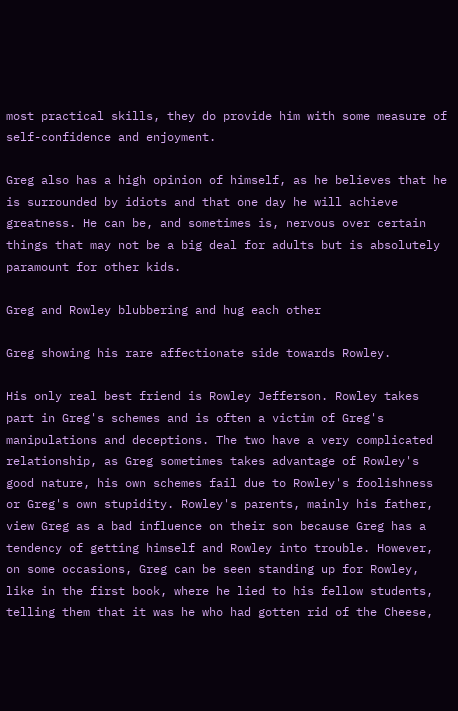most practical skills, they do provide him with some measure of self-confidence and enjoyment.

Greg also has a high opinion of himself, as he believes that he is surrounded by idiots and that one day he will achieve greatness. He can be, and sometimes is, nervous over certain things that may not be a big deal for adults but is absolutely paramount for other kids.

Greg and Rowley blubbering and hug each other

Greg showing his rare affectionate side towards Rowley.

His only real best friend is Rowley Jefferson. Rowley takes part in Greg's schemes and is often a victim of Greg's manipulations and deceptions. The two have a very complicated relationship, as Greg sometimes takes advantage of Rowley's good nature, his own schemes fail due to Rowley's foolishness or Greg's own stupidity. Rowley's parents, mainly his father, view Greg as a bad influence on their son because Greg has a tendency of getting himself and Rowley into trouble. However, on some occasions, Greg can be seen standing up for Rowley, like in the first book, where he lied to his fellow students, telling them that it was he who had gotten rid of the Cheese,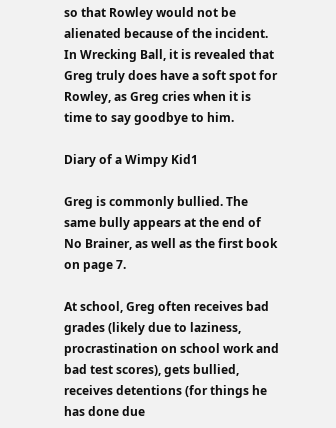so that Rowley would not be alienated because of the incident. In Wrecking Ball, it is revealed that Greg truly does have a soft spot for Rowley, as Greg cries when it is time to say goodbye to him.

Diary of a Wimpy Kid1

Greg is commonly bullied. The same bully appears at the end of No Brainer, as well as the first book on page 7.

At school, Greg often receives bad grades (likely due to laziness, procrastination on school work and bad test scores), gets bullied, receives detentions (for things he has done due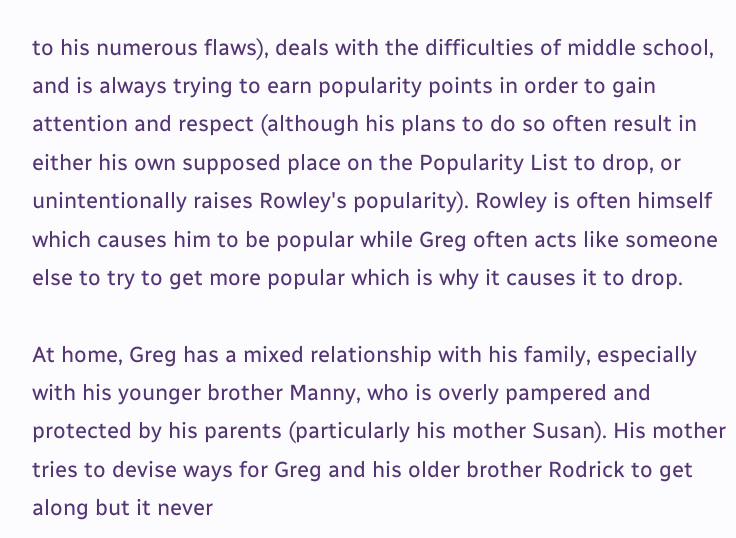to his numerous flaws), deals with the difficulties of middle school, and is always trying to earn popularity points in order to gain attention and respect (although his plans to do so often result in either his own supposed place on the Popularity List to drop, or unintentionally raises Rowley's popularity). Rowley is often himself which causes him to be popular while Greg often acts like someone else to try to get more popular which is why it causes it to drop.

At home, Greg has a mixed relationship with his family, especially with his younger brother Manny, who is overly pampered and protected by his parents (particularly his mother Susan). His mother tries to devise ways for Greg and his older brother Rodrick to get along but it never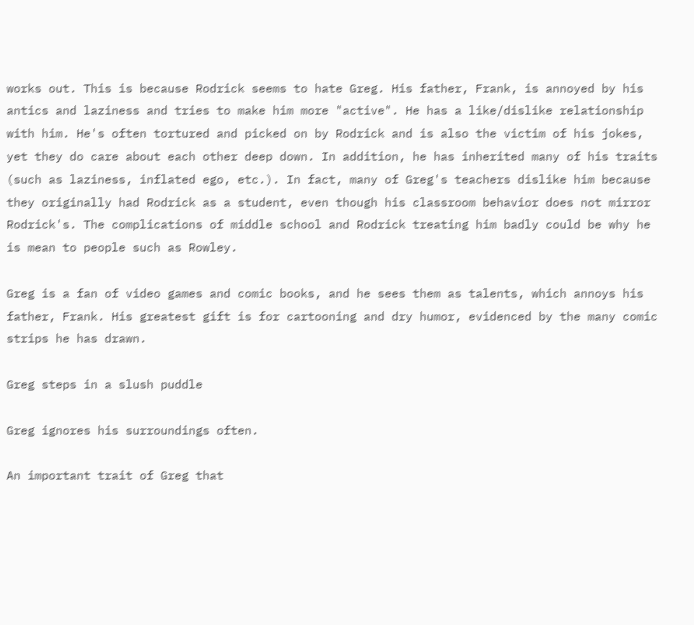works out. This is because Rodrick seems to hate Greg. His father, Frank, is annoyed by his antics and laziness and tries to make him more "active". He has a like/dislike relationship with him. He's often tortured and picked on by Rodrick and is also the victim of his jokes, yet they do care about each other deep down. In addition, he has inherited many of his traits (such as laziness, inflated ego, etc.). In fact, many of Greg's teachers dislike him because they originally had Rodrick as a student, even though his classroom behavior does not mirror Rodrick's. The complications of middle school and Rodrick treating him badly could be why he is mean to people such as Rowley.

Greg is a fan of video games and comic books, and he sees them as talents, which annoys his father, Frank. His greatest gift is for cartooning and dry humor, evidenced by the many comic strips he has drawn.

Greg steps in a slush puddle

Greg ignores his surroundings often.

An important trait of Greg that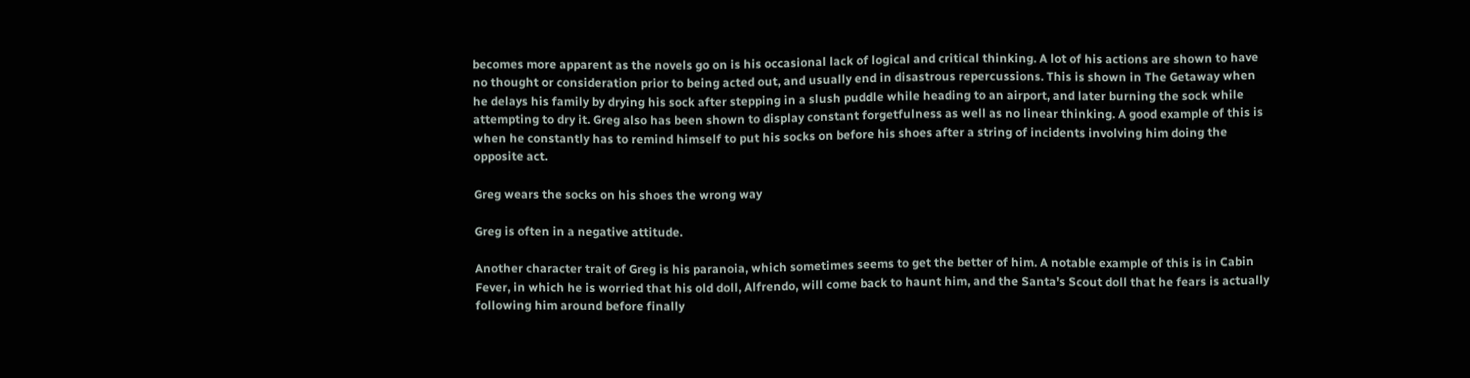becomes more apparent as the novels go on is his occasional lack of logical and critical thinking. A lot of his actions are shown to have no thought or consideration prior to being acted out, and usually end in disastrous repercussions. This is shown in The Getaway when he delays his family by drying his sock after stepping in a slush puddle while heading to an airport, and later burning the sock while attempting to dry it. Greg also has been shown to display constant forgetfulness as well as no linear thinking. A good example of this is when he constantly has to remind himself to put his socks on before his shoes after a string of incidents involving him doing the opposite act.

Greg wears the socks on his shoes the wrong way

Greg is often in a negative attitude.

Another character trait of Greg is his paranoia, which sometimes seems to get the better of him. A notable example of this is in Cabin Fever, in which he is worried that his old doll, Alfrendo, will come back to haunt him, and the Santa's Scout doll that he fears is actually following him around before finally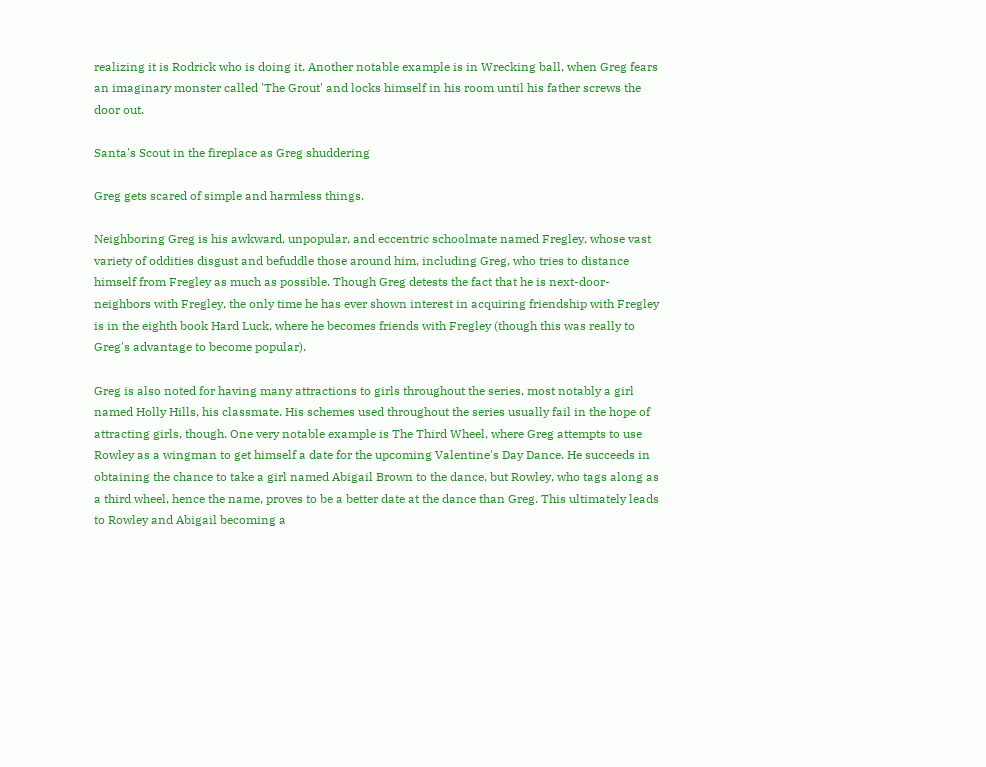realizing it is Rodrick who is doing it. Another notable example is in Wrecking ball, when Greg fears an imaginary monster called 'The Grout' and locks himself in his room until his father screws the door out.

Santa's Scout in the fireplace as Greg shuddering

Greg gets scared of simple and harmless things.

Neighboring Greg is his awkward, unpopular, and eccentric schoolmate named Fregley, whose vast variety of oddities disgust and befuddle those around him, including Greg, who tries to distance himself from Fregley as much as possible. Though Greg detests the fact that he is next-door-neighbors with Fregley, the only time he has ever shown interest in acquiring friendship with Fregley is in the eighth book Hard Luck, where he becomes friends with Fregley (though this was really to Greg's advantage to become popular).

Greg is also noted for having many attractions to girls throughout the series, most notably a girl named Holly Hills, his classmate. His schemes used throughout the series usually fail in the hope of attracting girls, though. One very notable example is The Third Wheel, where Greg attempts to use Rowley as a wingman to get himself a date for the upcoming Valentine's Day Dance. He succeeds in obtaining the chance to take a girl named Abigail Brown to the dance, but Rowley, who tags along as a third wheel, hence the name, proves to be a better date at the dance than Greg. This ultimately leads to Rowley and Abigail becoming a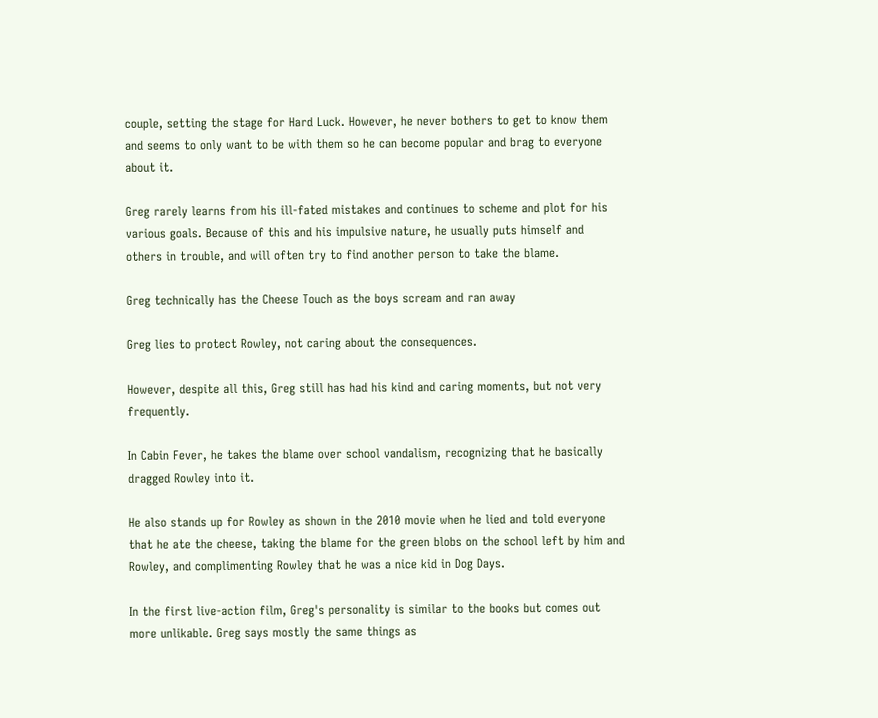couple, setting the stage for Hard Luck. However, he never bothers to get to know them and seems to only want to be with them so he can become popular and brag to everyone about it.

Greg rarely learns from his ill-fated mistakes and continues to scheme and plot for his various goals. Because of this and his impulsive nature, he usually puts himself and others in trouble, and will often try to find another person to take the blame.

Greg technically has the Cheese Touch as the boys scream and ran away

Greg lies to protect Rowley, not caring about the consequences.

However, despite all this, Greg still has had his kind and caring moments, but not very frequently.

In Cabin Fever, he takes the blame over school vandalism, recognizing that he basically dragged Rowley into it.

He also stands up for Rowley as shown in the 2010 movie when he lied and told everyone that he ate the cheese, taking the blame for the green blobs on the school left by him and Rowley, and complimenting Rowley that he was a nice kid in Dog Days.

In the first live-action film, Greg's personality is similar to the books but comes out more unlikable. Greg says mostly the same things as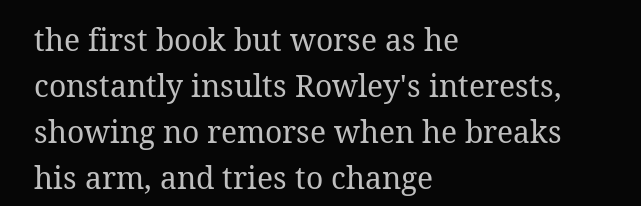the first book but worse as he constantly insults Rowley's interests, showing no remorse when he breaks his arm, and tries to change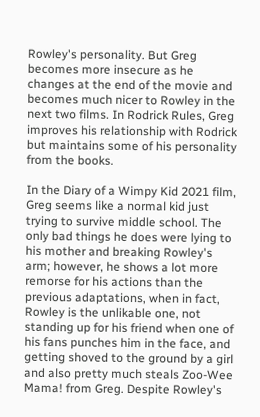Rowley's personality. But Greg becomes more insecure as he changes at the end of the movie and becomes much nicer to Rowley in the next two films. In Rodrick Rules, Greg improves his relationship with Rodrick but maintains some of his personality from the books.

In the Diary of a Wimpy Kid 2021 film, Greg seems like a normal kid just trying to survive middle school. The only bad things he does were lying to his mother and breaking Rowley's arm; however, he shows a lot more remorse for his actions than the previous adaptations, when in fact, Rowley is the unlikable one, not standing up for his friend when one of his fans punches him in the face, and getting shoved to the ground by a girl and also pretty much steals Zoo-Wee Mama! from Greg. Despite Rowley's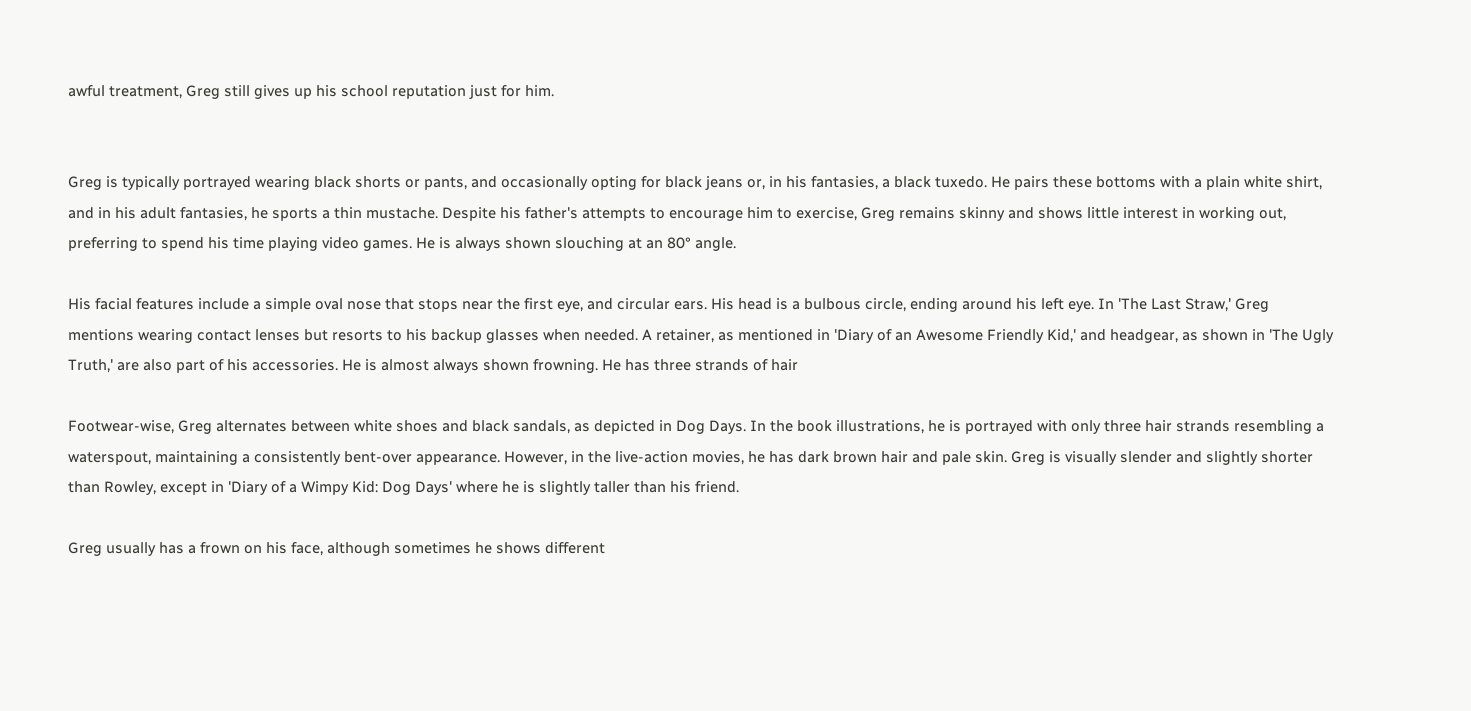awful treatment, Greg still gives up his school reputation just for him.


Greg is typically portrayed wearing black shorts or pants, and occasionally opting for black jeans or, in his fantasies, a black tuxedo. He pairs these bottoms with a plain white shirt, and in his adult fantasies, he sports a thin mustache. Despite his father's attempts to encourage him to exercise, Greg remains skinny and shows little interest in working out, preferring to spend his time playing video games. He is always shown slouching at an 80° angle.

His facial features include a simple oval nose that stops near the first eye, and circular ears. His head is a bulbous circle, ending around his left eye. In 'The Last Straw,' Greg mentions wearing contact lenses but resorts to his backup glasses when needed. A retainer, as mentioned in 'Diary of an Awesome Friendly Kid,' and headgear, as shown in 'The Ugly Truth,' are also part of his accessories. He is almost always shown frowning. He has three strands of hair

Footwear-wise, Greg alternates between white shoes and black sandals, as depicted in Dog Days. In the book illustrations, he is portrayed with only three hair strands resembling a waterspout, maintaining a consistently bent-over appearance. However, in the live-action movies, he has dark brown hair and pale skin. Greg is visually slender and slightly shorter than Rowley, except in 'Diary of a Wimpy Kid: Dog Days' where he is slightly taller than his friend.

Greg usually has a frown on his face, although sometimes he shows different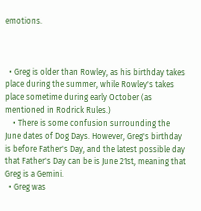emotions.



  • Greg is older than Rowley, as his birthday takes place during the summer, while Rowley's takes place sometime during early October (as mentioned in Rodrick Rules.)
    • There is some confusion surrounding the June dates of Dog Days. However, Greg's birthday is before Father's Day, and the latest possible day that Father's Day can be is June 21st, meaning that Greg is a Gemini.
  • Greg was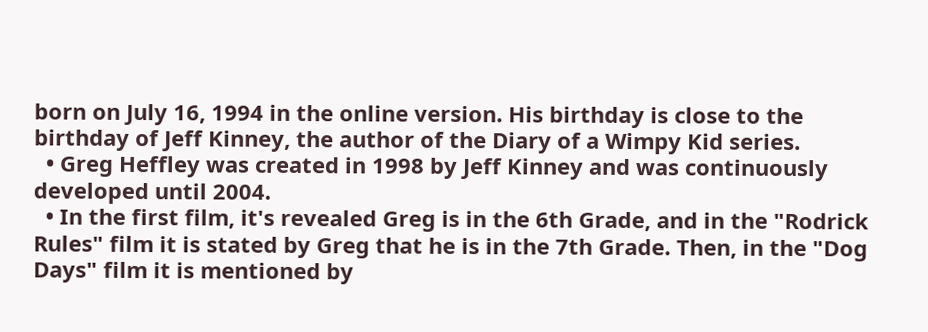born on July 16, 1994 in the online version. His birthday is close to the birthday of Jeff Kinney, the author of the Diary of a Wimpy Kid series.
  • Greg Heffley was created in 1998 by Jeff Kinney and was continuously developed until 2004.
  • In the first film, it's revealed Greg is in the 6th Grade, and in the "Rodrick Rules" film it is stated by Greg that he is in the 7th Grade. Then, in the "Dog Days" film it is mentioned by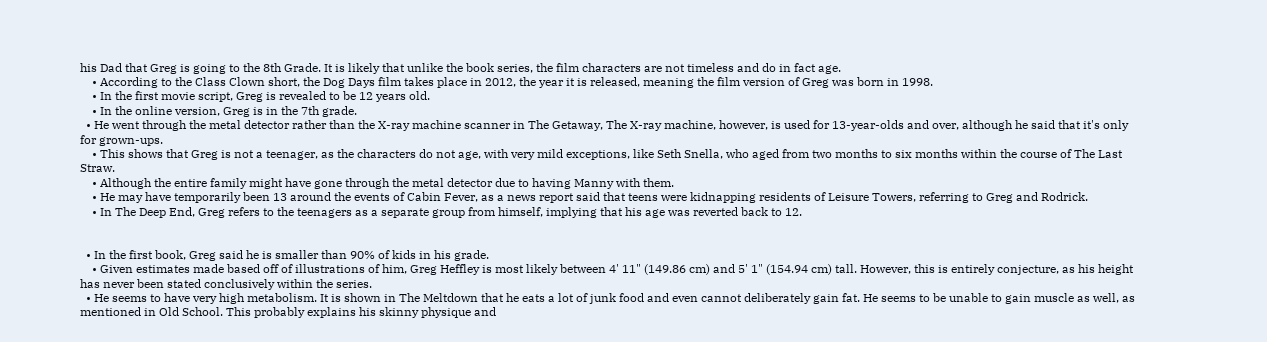his Dad that Greg is going to the 8th Grade. It is likely that unlike the book series, the film characters are not timeless and do in fact age.
    • According to the Class Clown short, the Dog Days film takes place in 2012, the year it is released, meaning the film version of Greg was born in 1998.
    • In the first movie script, Greg is revealed to be 12 years old.
    • In the online version, Greg is in the 7th grade.
  • He went through the metal detector rather than the X-ray machine scanner in The Getaway, The X-ray machine, however, is used for 13-year-olds and over, although he said that it's only for grown-ups.
    • This shows that Greg is not a teenager, as the characters do not age, with very mild exceptions, like Seth Snella, who aged from two months to six months within the course of The Last Straw.
    • Although the entire family might have gone through the metal detector due to having Manny with them.
    • He may have temporarily been 13 around the events of Cabin Fever, as a news report said that teens were kidnapping residents of Leisure Towers, referring to Greg and Rodrick.
    • In The Deep End, Greg refers to the teenagers as a separate group from himself, implying that his age was reverted back to 12.


  • In the first book, Greg said he is smaller than 90% of kids in his grade.
    • Given estimates made based off of illustrations of him, Greg Heffley is most likely between 4' 11" (149.86 cm) and 5' 1" (154.94 cm) tall. However, this is entirely conjecture, as his height has never been stated conclusively within the series.
  • He seems to have very high metabolism. It is shown in The Meltdown that he eats a lot of junk food and even cannot deliberately gain fat. He seems to be unable to gain muscle as well, as mentioned in Old School. This probably explains his skinny physique and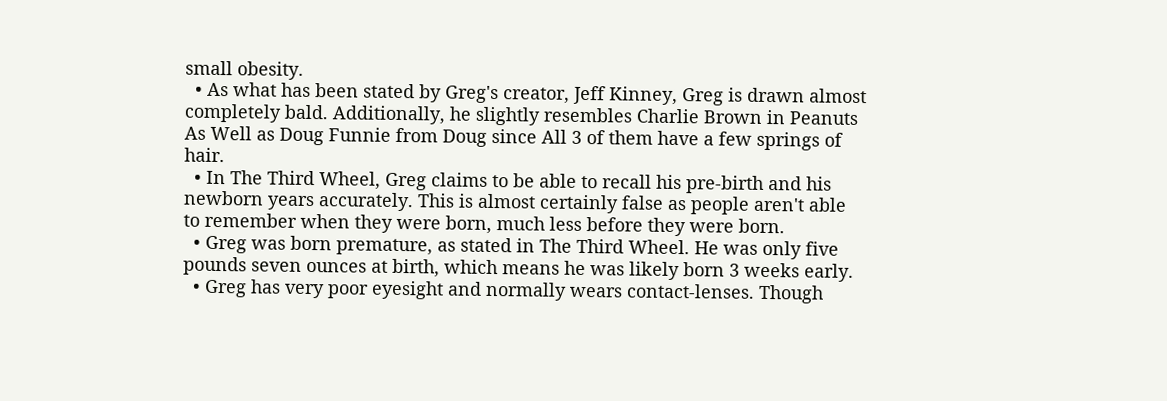small obesity.
  • As what has been stated by Greg's creator, Jeff Kinney, Greg is drawn almost completely bald. Additionally, he slightly resembles Charlie Brown in Peanuts As Well as Doug Funnie from Doug since All 3 of them have a few springs of hair.
  • In The Third Wheel, Greg claims to be able to recall his pre-birth and his newborn years accurately. This is almost certainly false as people aren't able to remember when they were born, much less before they were born.
  • Greg was born premature, as stated in The Third Wheel. He was only five pounds seven ounces at birth, which means he was likely born 3 weeks early.
  • Greg has very poor eyesight and normally wears contact-lenses. Though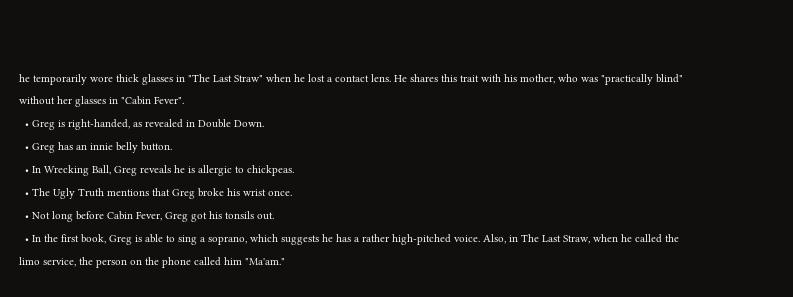he temporarily wore thick glasses in "The Last Straw" when he lost a contact lens. He shares this trait with his mother, who was "practically blind" without her glasses in "Cabin Fever".
  • Greg is right-handed, as revealed in Double Down.
  • Greg has an innie belly button.
  • In Wrecking Ball, Greg reveals he is allergic to chickpeas.
  • The Ugly Truth mentions that Greg broke his wrist once.
  • Not long before Cabin Fever, Greg got his tonsils out.
  • In the first book, Greg is able to sing a soprano, which suggests he has a rather high-pitched voice. Also, in The Last Straw, when he called the limo service, the person on the phone called him "Ma'am."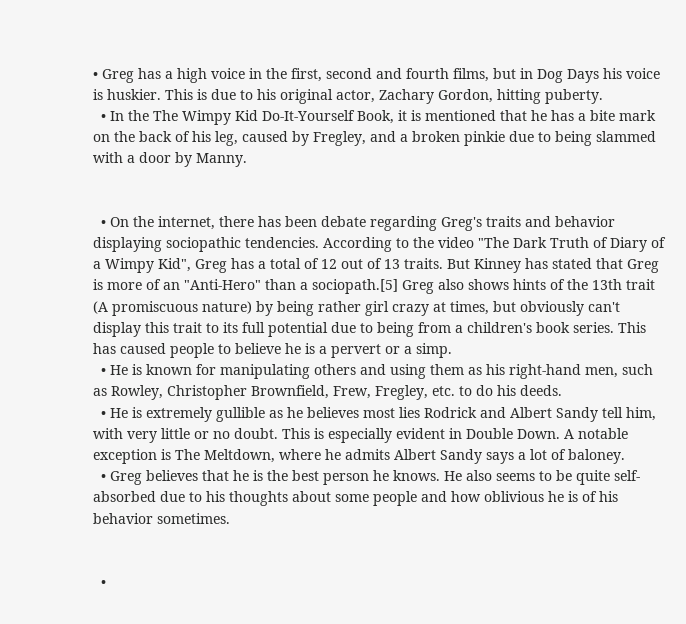• Greg has a high voice in the first, second and fourth films, but in Dog Days his voice is huskier. This is due to his original actor, Zachary Gordon, hitting puberty.
  • In the The Wimpy Kid Do-It-Yourself Book, it is mentioned that he has a bite mark on the back of his leg, caused by Fregley, and a broken pinkie due to being slammed with a door by Manny.


  • On the internet, there has been debate regarding Greg's traits and behavior displaying sociopathic tendencies. According to the video "The Dark Truth of Diary of a Wimpy Kid", Greg has a total of 12 out of 13 traits. But Kinney has stated that Greg is more of an "Anti-Hero" than a sociopath.[5] Greg also shows hints of the 13th trait (A promiscuous nature) by being rather girl crazy at times, but obviously can't display this trait to its full potential due to being from a children's book series. This has caused people to believe he is a pervert or a simp.
  • He is known for manipulating others and using them as his right-hand men, such as Rowley, Christopher Brownfield, Frew, Fregley, etc. to do his deeds.
  • He is extremely gullible as he believes most lies Rodrick and Albert Sandy tell him, with very little or no doubt. This is especially evident in Double Down. A notable exception is The Meltdown, where he admits Albert Sandy says a lot of baloney.
  • Greg believes that he is the best person he knows. He also seems to be quite self-absorbed due to his thoughts about some people and how oblivious he is of his behavior sometimes.


  •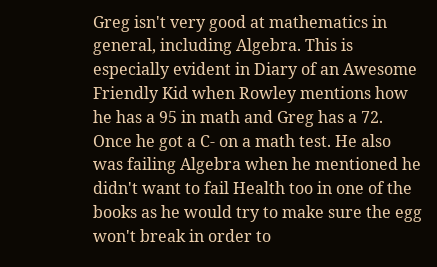Greg isn't very good at mathematics in general, including Algebra. This is especially evident in Diary of an Awesome Friendly Kid when Rowley mentions how he has a 95 in math and Greg has a 72. Once he got a C- on a math test. He also was failing Algebra when he mentioned he didn't want to fail Health too in one of the books as he would try to make sure the egg won't break in order to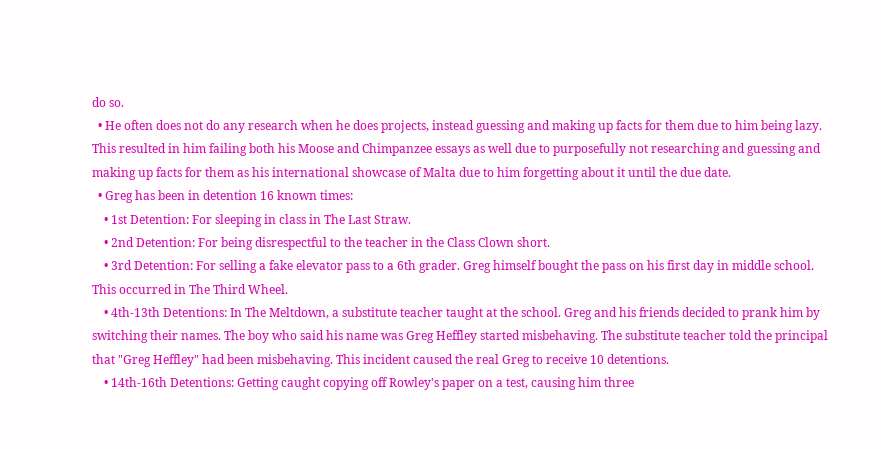do so.
  • He often does not do any research when he does projects, instead guessing and making up facts for them due to him being lazy. This resulted in him failing both his Moose and Chimpanzee essays as well due to purposefully not researching and guessing and making up facts for them as his international showcase of Malta due to him forgetting about it until the due date.
  • Greg has been in detention 16 known times:
    • 1st Detention: For sleeping in class in The Last Straw.
    • 2nd Detention: For being disrespectful to the teacher in the Class Clown short.
    • 3rd Detention: For selling a fake elevator pass to a 6th grader. Greg himself bought the pass on his first day in middle school. This occurred in The Third Wheel.
    • 4th-13th Detentions: In The Meltdown, a substitute teacher taught at the school. Greg and his friends decided to prank him by switching their names. The boy who said his name was Greg Heffley started misbehaving. The substitute teacher told the principal that "Greg Heffley" had been misbehaving. This incident caused the real Greg to receive 10 detentions.
    • 14th-16th Detentions: Getting caught copying off Rowley's paper on a test, causing him three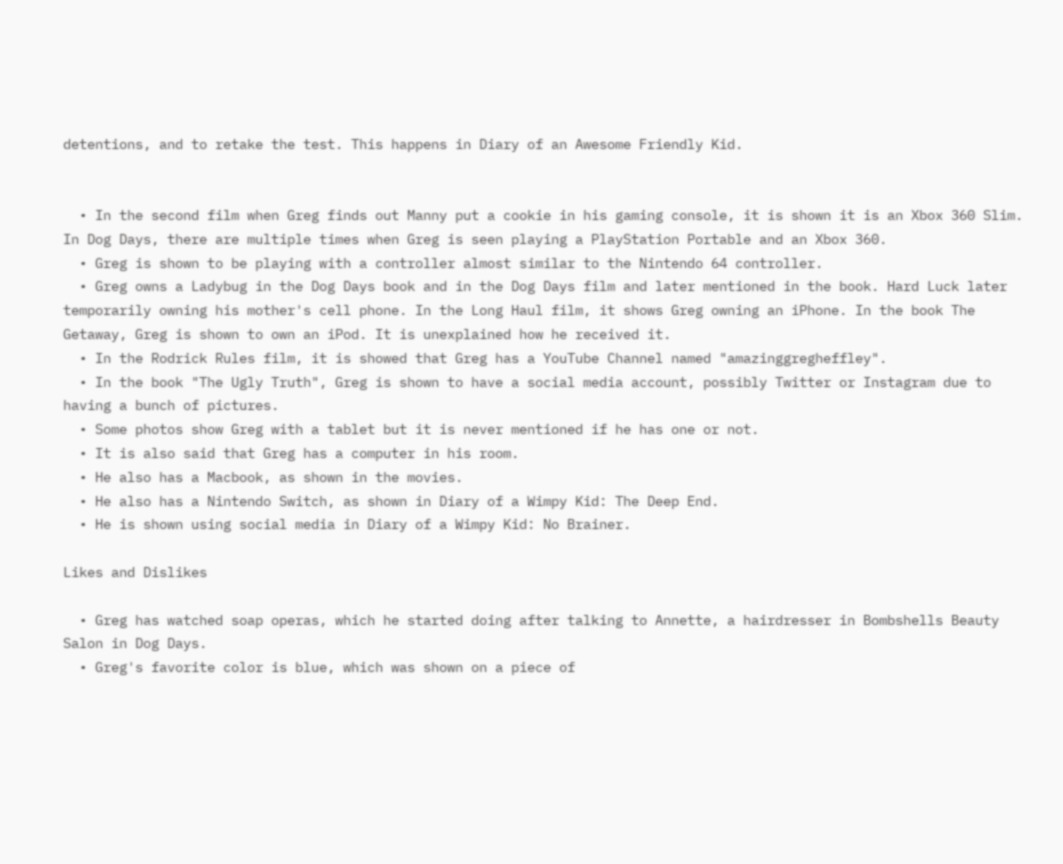detentions, and to retake the test. This happens in Diary of an Awesome Friendly Kid.


  • In the second film when Greg finds out Manny put a cookie in his gaming console, it is shown it is an Xbox 360 Slim. In Dog Days, there are multiple times when Greg is seen playing a PlayStation Portable and an Xbox 360.
  • Greg is shown to be playing with a controller almost similar to the Nintendo 64 controller.
  • Greg owns a Ladybug in the Dog Days book and in the Dog Days film and later mentioned in the book. Hard Luck later temporarily owning his mother's cell phone. In the Long Haul film, it shows Greg owning an iPhone. In the book The Getaway, Greg is shown to own an iPod. It is unexplained how he received it.
  • In the Rodrick Rules film, it is showed that Greg has a YouTube Channel named "amazinggregheffley".
  • In the book "The Ugly Truth", Greg is shown to have a social media account, possibly Twitter or Instagram due to having a bunch of pictures.
  • Some photos show Greg with a tablet but it is never mentioned if he has one or not.
  • It is also said that Greg has a computer in his room.
  • He also has a Macbook, as shown in the movies.
  • He also has a Nintendo Switch, as shown in Diary of a Wimpy Kid: The Deep End.
  • He is shown using social media in Diary of a Wimpy Kid: No Brainer.

Likes and Dislikes

  • Greg has watched soap operas, which he started doing after talking to Annette, a hairdresser in Bombshells Beauty Salon in Dog Days.
  • Greg's favorite color is blue, which was shown on a piece of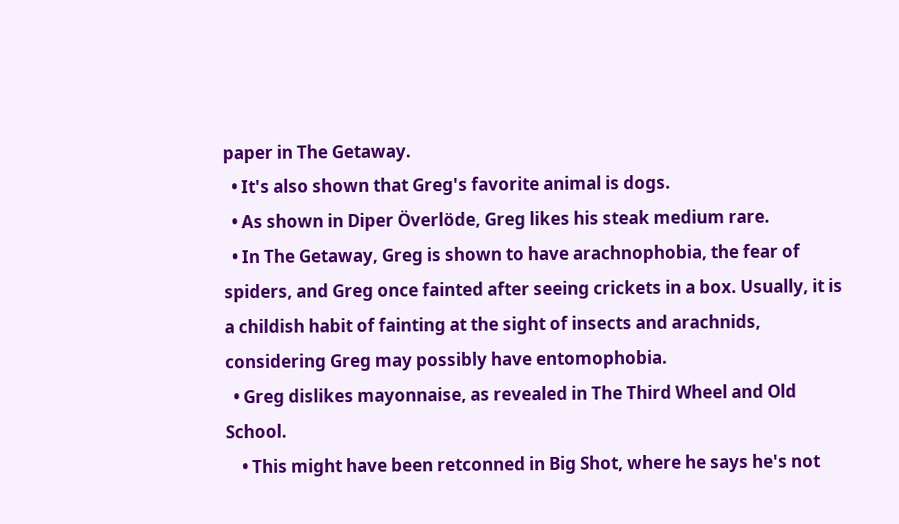paper in The Getaway.
  • It's also shown that Greg's favorite animal is dogs.
  • As shown in Diper Överlöde, Greg likes his steak medium rare.
  • In The Getaway, Greg is shown to have arachnophobia, the fear of spiders, and Greg once fainted after seeing crickets in a box. Usually, it is a childish habit of fainting at the sight of insects and arachnids, considering Greg may possibly have entomophobia.
  • Greg dislikes mayonnaise, as revealed in The Third Wheel and Old School.
    • This might have been retconned in Big Shot, where he says he's not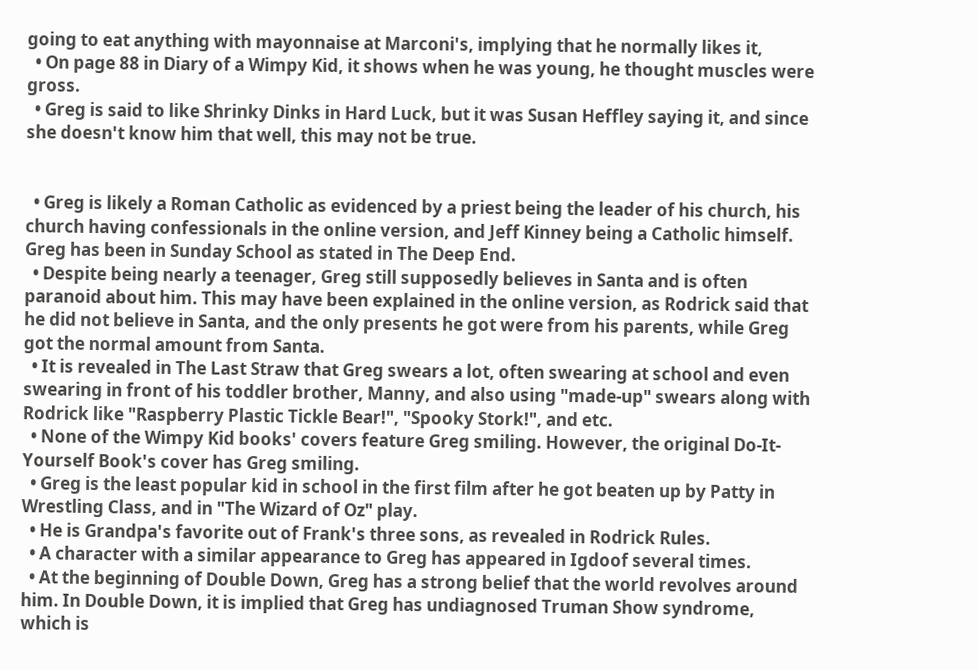going to eat anything with mayonnaise at Marconi's, implying that he normally likes it,
  • On page 88 in Diary of a Wimpy Kid, it shows when he was young, he thought muscles were gross.
  • Greg is said to like Shrinky Dinks in Hard Luck, but it was Susan Heffley saying it, and since she doesn't know him that well, this may not be true.


  • Greg is likely a Roman Catholic as evidenced by a priest being the leader of his church, his church having confessionals in the online version, and Jeff Kinney being a Catholic himself. Greg has been in Sunday School as stated in The Deep End.
  • Despite being nearly a teenager, Greg still supposedly believes in Santa and is often paranoid about him. This may have been explained in the online version, as Rodrick said that he did not believe in Santa, and the only presents he got were from his parents, while Greg got the normal amount from Santa.
  • It is revealed in The Last Straw that Greg swears a lot, often swearing at school and even swearing in front of his toddler brother, Manny, and also using "made-up" swears along with Rodrick like "Raspberry Plastic Tickle Bear!", "Spooky Stork!", and etc.
  • None of the Wimpy Kid books' covers feature Greg smiling. However, the original Do-It-Yourself Book's cover has Greg smiling.
  • Greg is the least popular kid in school in the first film after he got beaten up by Patty in Wrestling Class, and in "The Wizard of Oz" play.
  • He is Grandpa's favorite out of Frank's three sons, as revealed in Rodrick Rules.
  • A character with a similar appearance to Greg has appeared in Igdoof several times.
  • At the beginning of Double Down, Greg has a strong belief that the world revolves around him. In Double Down, it is implied that Greg has undiagnosed Truman Show syndrome, which is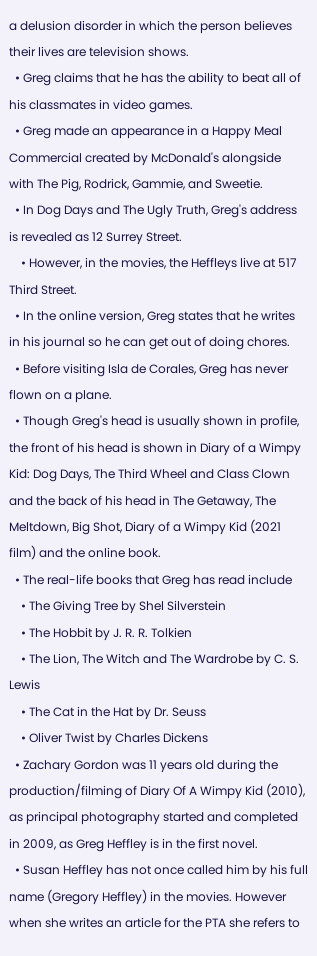a delusion disorder in which the person believes their lives are television shows.
  • Greg claims that he has the ability to beat all of his classmates in video games.
  • Greg made an appearance in a Happy Meal Commercial created by McDonald's alongside with The Pig, Rodrick, Gammie, and Sweetie.
  • In Dog Days and The Ugly Truth, Greg's address is revealed as 12 Surrey Street.
    • However, in the movies, the Heffleys live at 517 Third Street.
  • In the online version, Greg states that he writes in his journal so he can get out of doing chores.
  • Before visiting Isla de Corales, Greg has never flown on a plane.
  • Though Greg's head is usually shown in profile, the front of his head is shown in Diary of a Wimpy Kid: Dog Days, The Third Wheel and Class Clown and the back of his head in The Getaway, The Meltdown, Big Shot, Diary of a Wimpy Kid (2021 film) and the online book.
  • The real-life books that Greg has read include
    • The Giving Tree by Shel Silverstein
    • The Hobbit by J. R. R. Tolkien
    • The Lion, The Witch and The Wardrobe by C. S. Lewis
    • The Cat in the Hat by Dr. Seuss
    • Oliver Twist by Charles Dickens
  • Zachary Gordon was 11 years old during the production/filming of Diary Of A Wimpy Kid (2010), as principal photography started and completed in 2009, as Greg Heffley is in the first novel.
  • Susan Heffley has not once called him by his full name (Gregory Heffley) in the movies. However when she writes an article for the PTA she refers to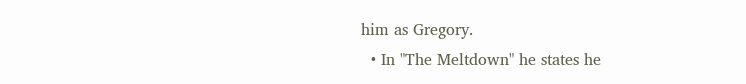him as Gregory.
  • In "The Meltdown" he states he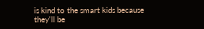is kind to the smart kids because they'll be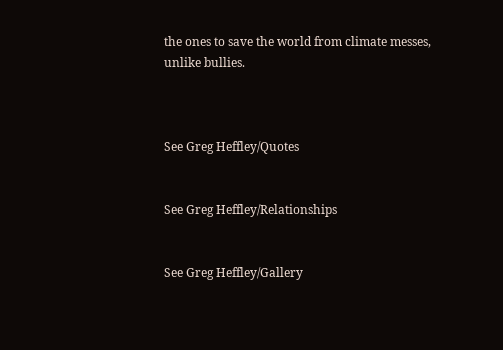the ones to save the world from climate messes, unlike bullies.



See Greg Heffley/Quotes


See Greg Heffley/Relationships


See Greg Heffley/Gallery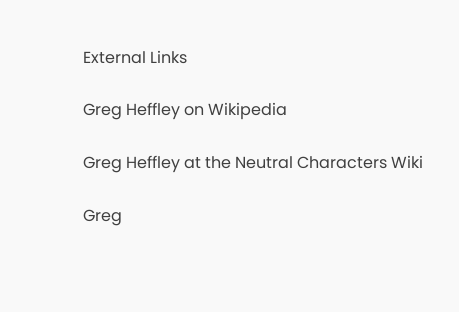External Links

Greg Heffley on Wikipedia

Greg Heffley at the Neutral Characters Wiki

Greg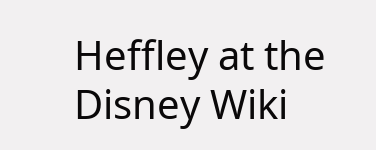Heffley at the Disney Wiki